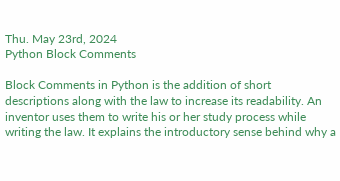Thu. May 23rd, 2024
Python Block Comments

Block Comments in Python is the addition of short descriptions along with the law to increase its readability. An inventor uses them to write his or her study process while writing the law. It explains the introductory sense behind why a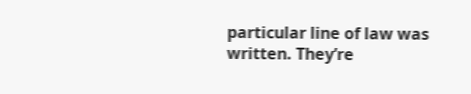particular line of law was written. They’re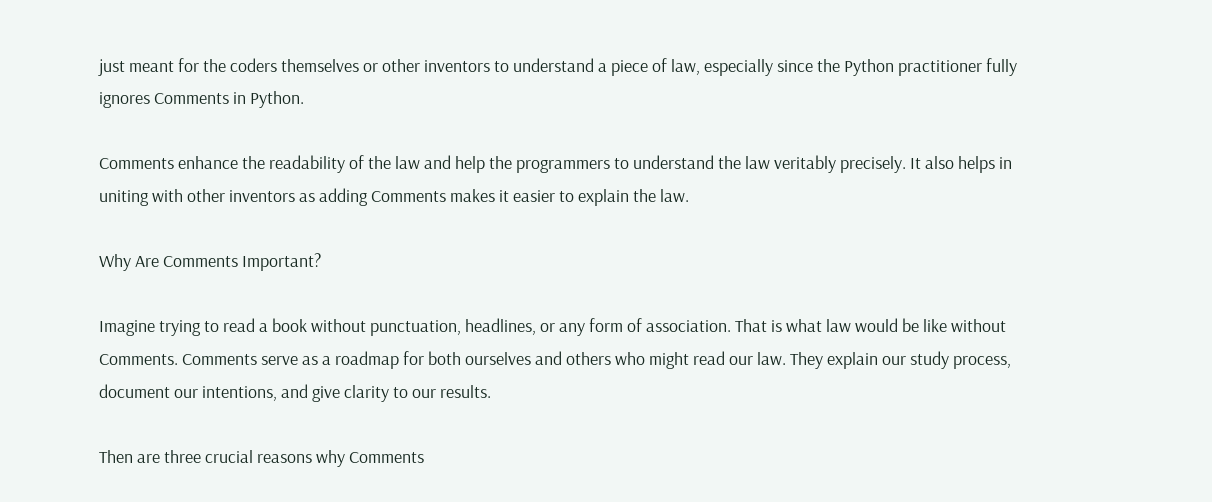just meant for the coders themselves or other inventors to understand a piece of law, especially since the Python practitioner fully ignores Comments in Python.

Comments enhance the readability of the law and help the programmers to understand the law veritably precisely. It also helps in uniting with other inventors as adding Comments makes it easier to explain the law.

Why Are Comments Important?

Imagine trying to read a book without punctuation, headlines, or any form of association. That is what law would be like without Comments. Comments serve as a roadmap for both ourselves and others who might read our law. They explain our study process, document our intentions, and give clarity to our results.

Then are three crucial reasons why Comments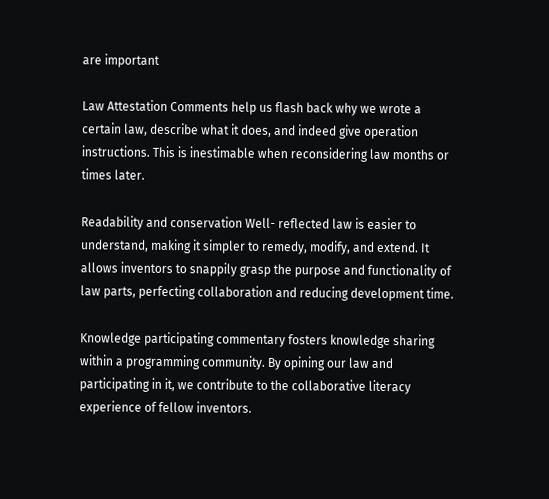are important

Law Attestation Comments help us flash back why we wrote a certain law, describe what it does, and indeed give operation instructions. This is inestimable when reconsidering law months or times later.

Readability and conservation Well- reflected law is easier to understand, making it simpler to remedy, modify, and extend. It allows inventors to snappily grasp the purpose and functionality of law parts, perfecting collaboration and reducing development time.

Knowledge participating commentary fosters knowledge sharing within a programming community. By opining our law and participating in it, we contribute to the collaborative literacy experience of fellow inventors.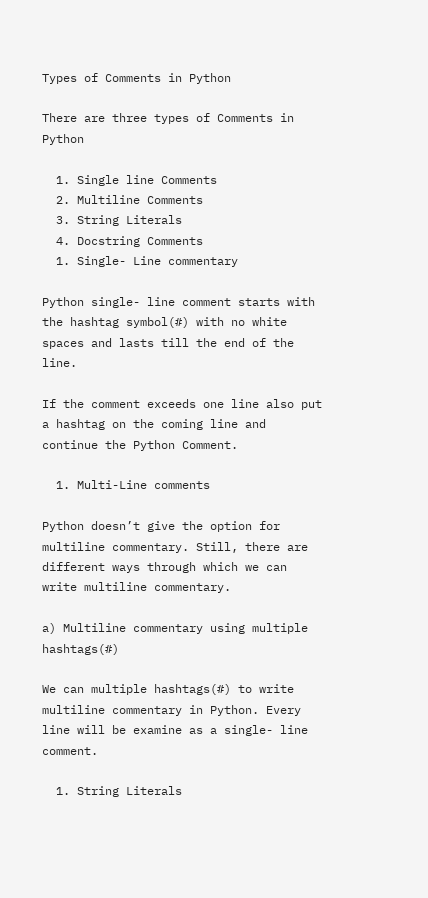Types of Comments in Python

There are three types of Comments in Python

  1. Single line Comments
  2. Multiline Comments
  3. String Literals
  4. Docstring Comments
  1. Single- Line commentary

Python single- line comment starts with the hashtag symbol(#) with no white spaces and lasts till the end of the line.

If the comment exceeds one line also put a hashtag on the coming line and continue the Python Comment.

  1. Multi-Line comments

Python doesn’t give the option for multiline commentary. Still, there are different ways through which we can write multiline commentary.

a) Multiline commentary using multiple hashtags(#)

We can multiple hashtags(#) to write multiline commentary in Python. Every line will be examine as a single- line comment.

  1. String Literals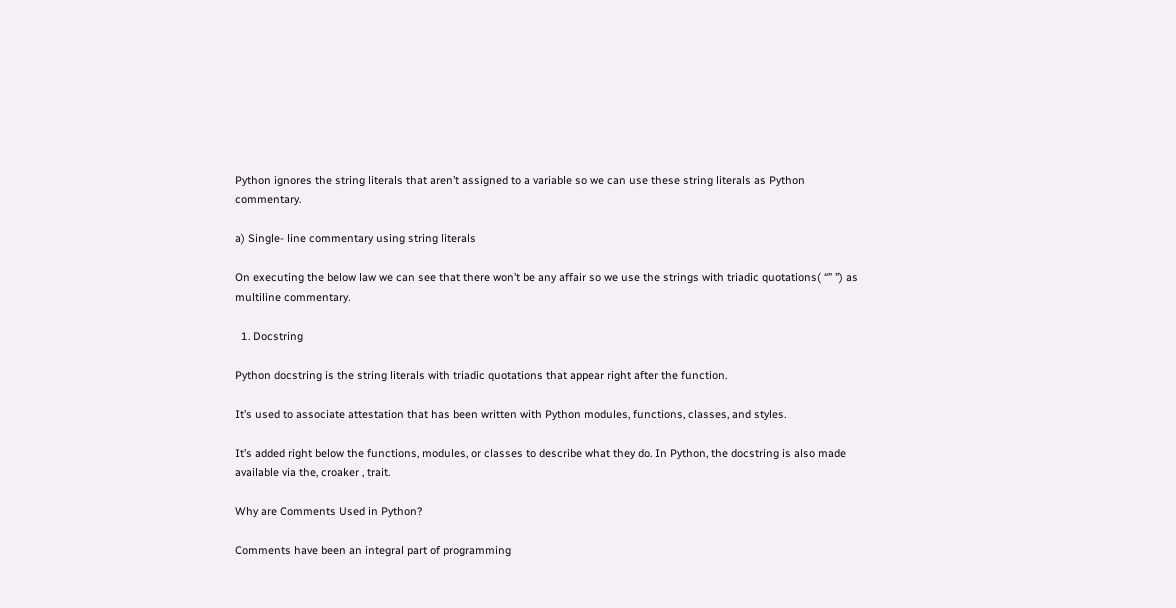Python ignores the string literals that aren’t assigned to a variable so we can use these string literals as Python commentary.

a) Single- line commentary using string literals

On executing the below law we can see that there won’t be any affair so we use the strings with triadic quotations( “” ”) as multiline commentary.

  1. Docstring

Python docstring is the string literals with triadic quotations that appear right after the function.

It’s used to associate attestation that has been written with Python modules, functions, classes, and styles.

It’s added right below the functions, modules, or classes to describe what they do. In Python, the docstring is also made available via the, croaker , trait.

Why are Comments Used in Python?

Comments have been an integral part of programming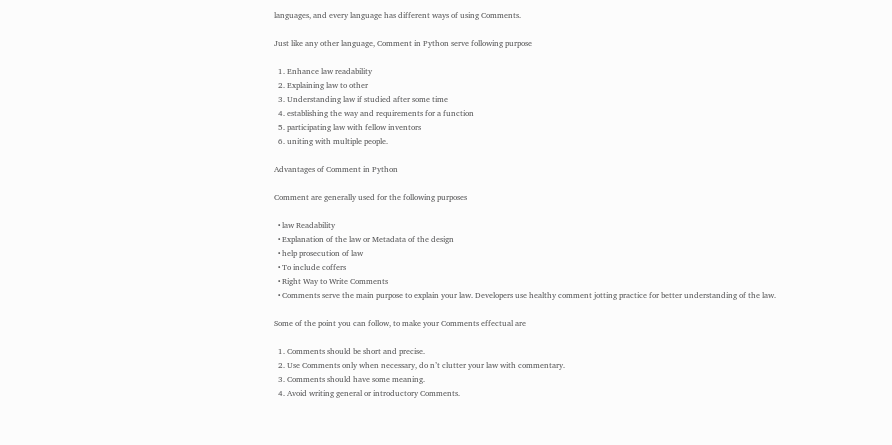languages, and every language has different ways of using Comments.

Just like any other language, Comment in Python serve following purpose

  1. Enhance law readability
  2. Explaining law to other
  3. Understanding law if studied after some time
  4. establishing the way and requirements for a function
  5. participating law with fellow inventors
  6. uniting with multiple people.

Advantages of Comment in Python

Comment are generally used for the following purposes

  • law Readability
  • Explanation of the law or Metadata of the design
  • help prosecution of law
  • To include coffers
  • Right Way to Write Comments
  • Comments serve the main purpose to explain your law. Developers use healthy comment jotting practice for better understanding of the law.

Some of the point you can follow, to make your Comments effectual are

  1. Comments should be short and precise.
  2. Use Comments only when necessary, do n’t clutter your law with commentary.
  3. Comments should have some meaning.
  4. Avoid writing general or introductory Comments.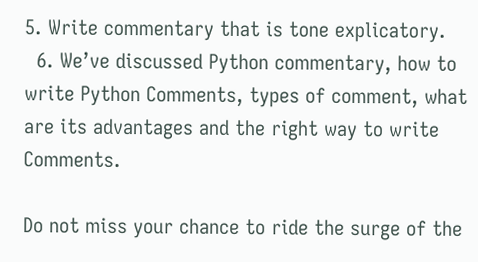5. Write commentary that is tone explicatory.
  6. We’ve discussed Python commentary, how to write Python Comments, types of comment, what are its advantages and the right way to write Comments.

Do not miss your chance to ride the surge of the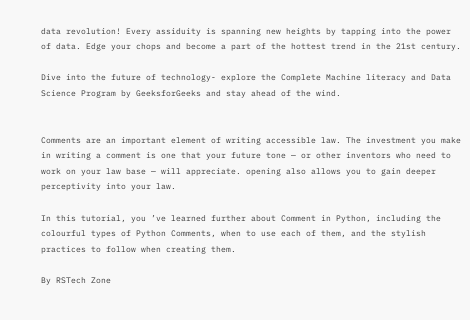data revolution! Every assiduity is spanning new heights by tapping into the power of data. Edge your chops and become a part of the hottest trend in the 21st century.

Dive into the future of technology- explore the Complete Machine literacy and Data Science Program by GeeksforGeeks and stay ahead of the wind.


Comments are an important element of writing accessible law. The investment you make in writing a comment is one that your future tone — or other inventors who need to work on your law base — will appreciate. opening also allows you to gain deeper perceptivity into your law.

In this tutorial, you ’ve learned further about Comment in Python, including the colourful types of Python Comments, when to use each of them, and the stylish practices to follow when creating them.

By RSTech Zone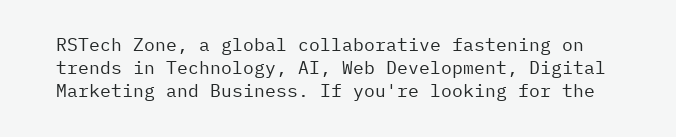RSTech Zone, a global collaborative fastening on trends in Technology, AI, Web Development, Digital Marketing and Business. If you're looking for the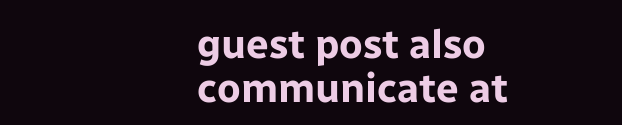guest post also communicate at